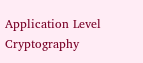Application Level Cryptography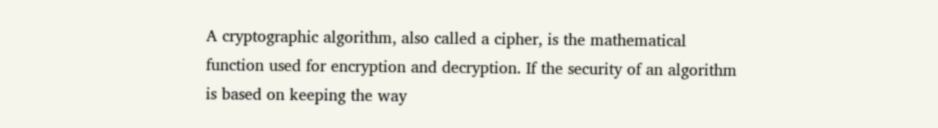A cryptographic algorithm, also called a cipher, is the mathematical function used for encryption and decryption. If the security of an algorithm is based on keeping the way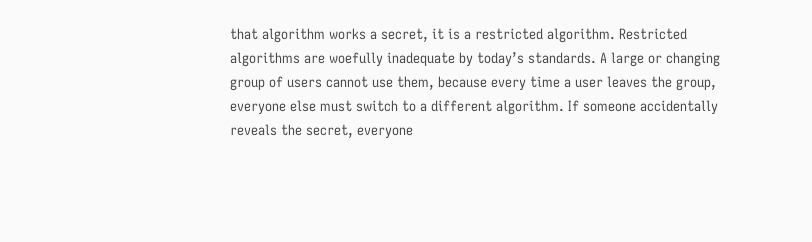that algorithm works a secret, it is a restricted algorithm. Restricted algorithms are woefully inadequate by today’s standards. A large or changing group of users cannot use them, because every time a user leaves the group, everyone else must switch to a different algorithm. If someone accidentally reveals the secret, everyone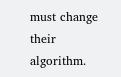must change their algorithm.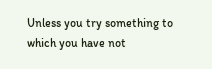Unless you try something to which you have not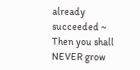already succeeded ~ Then you shall NEVER grow